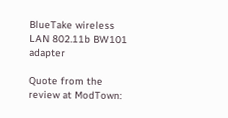BlueTake wireless LAN 802.11b BW101 adapter

Quote from the review at ModTown: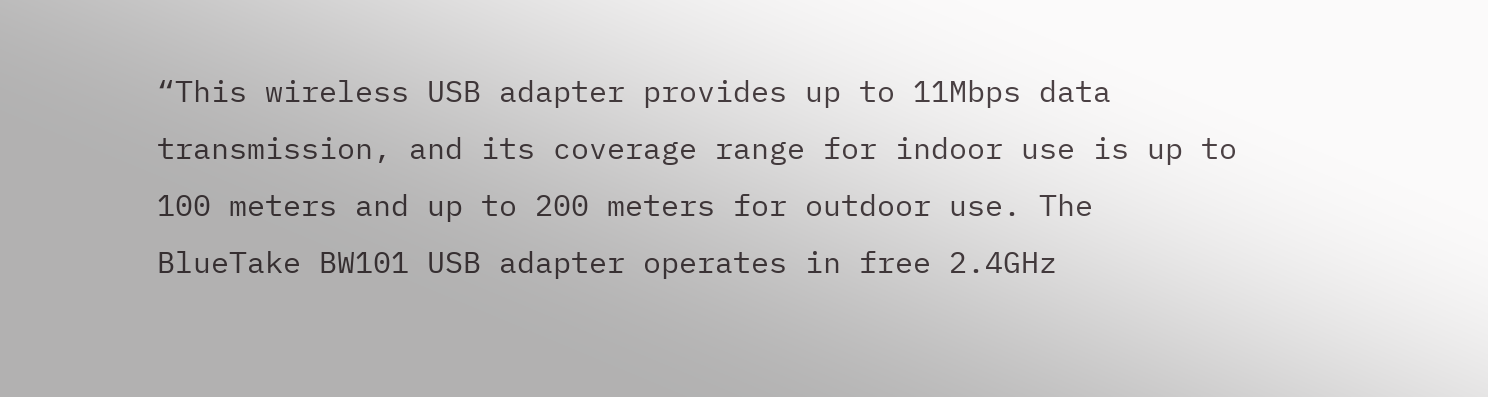“This wireless USB adapter provides up to 11Mbps data transmission, and its coverage range for indoor use is up to 100 meters and up to 200 meters for outdoor use. The BlueTake BW101 USB adapter operates in free 2.4GHz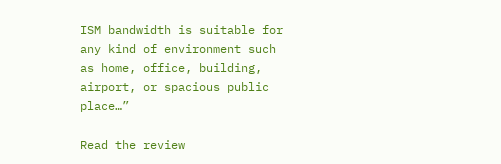ISM bandwidth is suitable for any kind of environment such as home, office, building, airport, or spacious public place…”

Read the review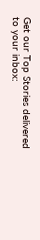Get our Top Stories delivered to your inbox: